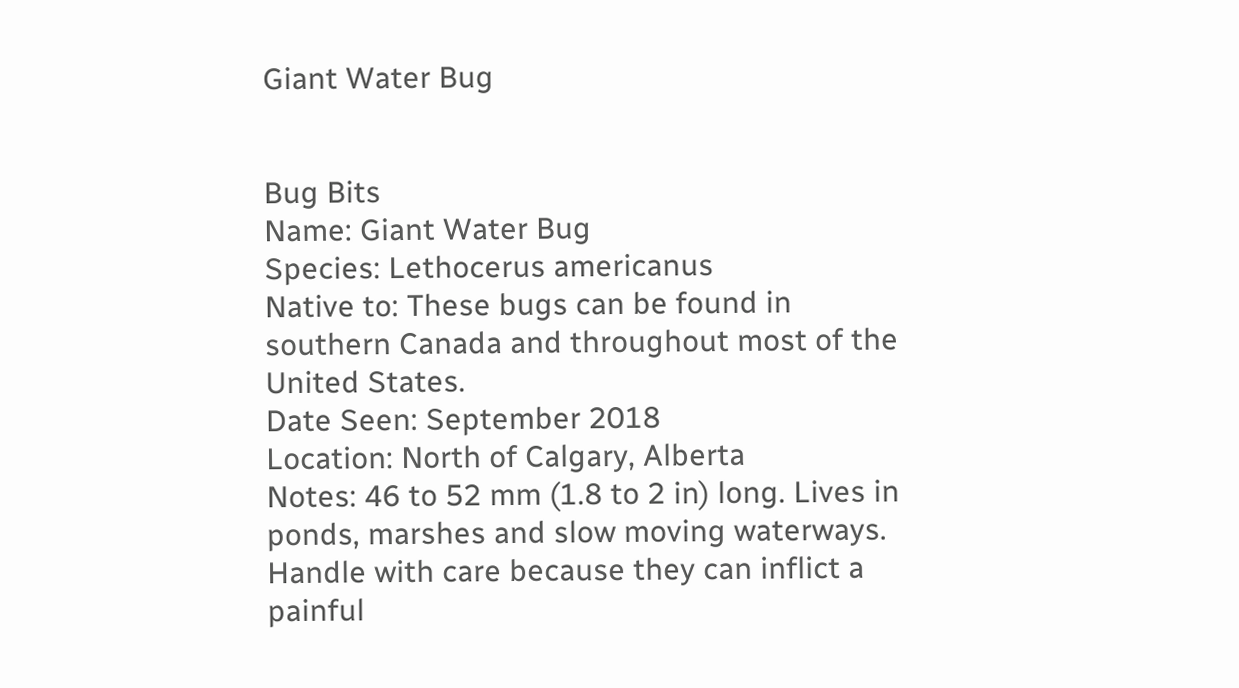Giant Water Bug


Bug Bits
Name: Giant Water Bug
Species: Lethocerus americanus
Native to: These bugs can be found in southern Canada and throughout most of the United States.
Date Seen: September 2018
Location: North of Calgary, Alberta
Notes: 46 to 52 mm (1.8 to 2 in) long. Lives in ponds, marshes and slow moving waterways. Handle with care because they can inflict a painful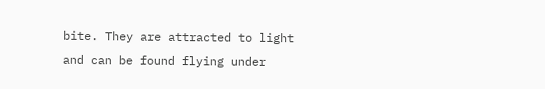bite. They are attracted to light and can be found flying under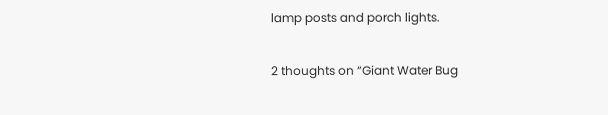lamp posts and porch lights.

2 thoughts on “Giant Water Bug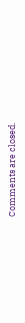Comments are closed.